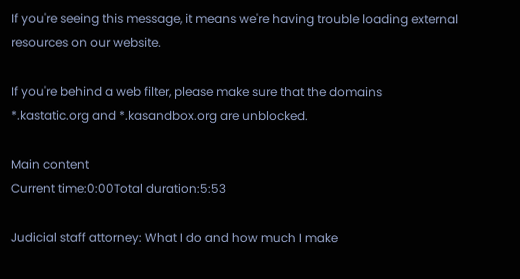If you're seeing this message, it means we're having trouble loading external resources on our website.

If you're behind a web filter, please make sure that the domains *.kastatic.org and *.kasandbox.org are unblocked.

Main content
Current time:0:00Total duration:5:53

Judicial staff attorney: What I do and how much I make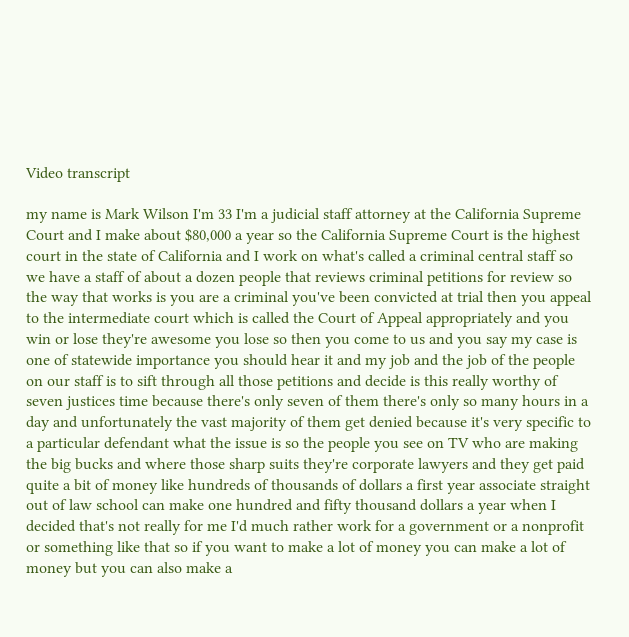Video transcript

my name is Mark Wilson I'm 33 I'm a judicial staff attorney at the California Supreme Court and I make about $80,000 a year so the California Supreme Court is the highest court in the state of California and I work on what's called a criminal central staff so we have a staff of about a dozen people that reviews criminal petitions for review so the way that works is you are a criminal you've been convicted at trial then you appeal to the intermediate court which is called the Court of Appeal appropriately and you win or lose they're awesome you lose so then you come to us and you say my case is one of statewide importance you should hear it and my job and the job of the people on our staff is to sift through all those petitions and decide is this really worthy of seven justices time because there's only seven of them there's only so many hours in a day and unfortunately the vast majority of them get denied because it's very specific to a particular defendant what the issue is so the people you see on TV who are making the big bucks and where those sharp suits they're corporate lawyers and they get paid quite a bit of money like hundreds of thousands of dollars a first year associate straight out of law school can make one hundred and fifty thousand dollars a year when I decided that's not really for me I'd much rather work for a government or a nonprofit or something like that so if you want to make a lot of money you can make a lot of money but you can also make a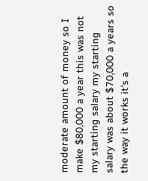moderate amount of money so I make $80,000 a year this was not my starting salary my starting salary was about $70,000 a years so the way it works it's a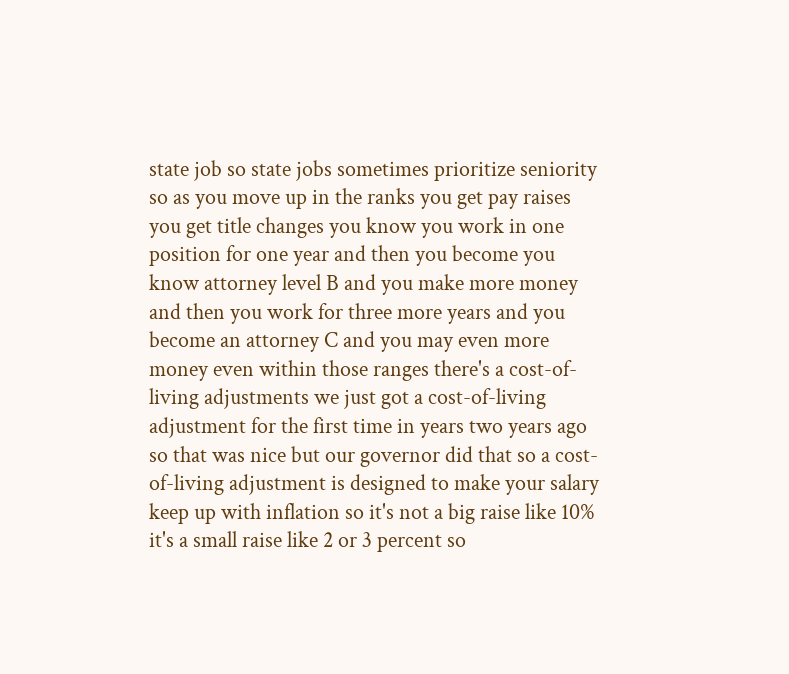state job so state jobs sometimes prioritize seniority so as you move up in the ranks you get pay raises you get title changes you know you work in one position for one year and then you become you know attorney level B and you make more money and then you work for three more years and you become an attorney C and you may even more money even within those ranges there's a cost-of-living adjustments we just got a cost-of-living adjustment for the first time in years two years ago so that was nice but our governor did that so a cost-of-living adjustment is designed to make your salary keep up with inflation so it's not a big raise like 10% it's a small raise like 2 or 3 percent so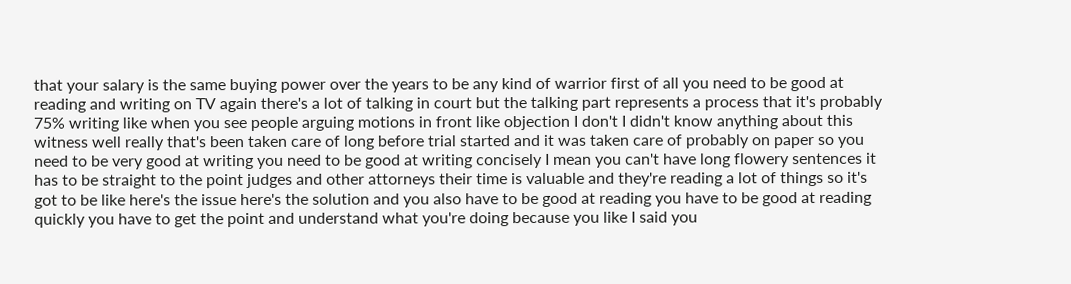that your salary is the same buying power over the years to be any kind of warrior first of all you need to be good at reading and writing on TV again there's a lot of talking in court but the talking part represents a process that it's probably 75% writing like when you see people arguing motions in front like objection I don't I didn't know anything about this witness well really that's been taken care of long before trial started and it was taken care of probably on paper so you need to be very good at writing you need to be good at writing concisely I mean you can't have long flowery sentences it has to be straight to the point judges and other attorneys their time is valuable and they're reading a lot of things so it's got to be like here's the issue here's the solution and you also have to be good at reading you have to be good at reading quickly you have to get the point and understand what you're doing because you like I said you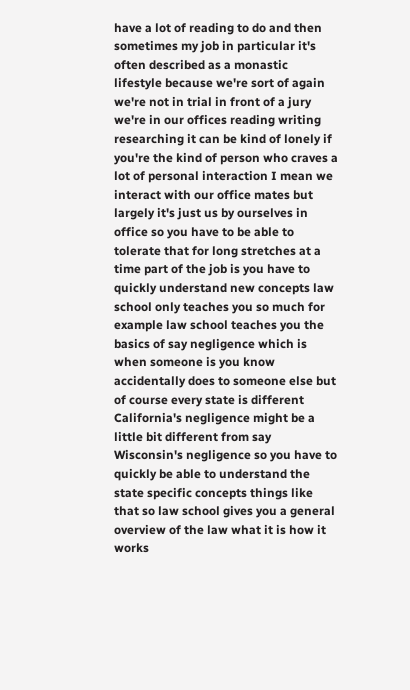have a lot of reading to do and then sometimes my job in particular it's often described as a monastic lifestyle because we're sort of again we're not in trial in front of a jury we're in our offices reading writing researching it can be kind of lonely if you're the kind of person who craves a lot of personal interaction I mean we interact with our office mates but largely it's just us by ourselves in office so you have to be able to tolerate that for long stretches at a time part of the job is you have to quickly understand new concepts law school only teaches you so much for example law school teaches you the basics of say negligence which is when someone is you know accidentally does to someone else but of course every state is different California's negligence might be a little bit different from say Wisconsin's negligence so you have to quickly be able to understand the state specific concepts things like that so law school gives you a general overview of the law what it is how it works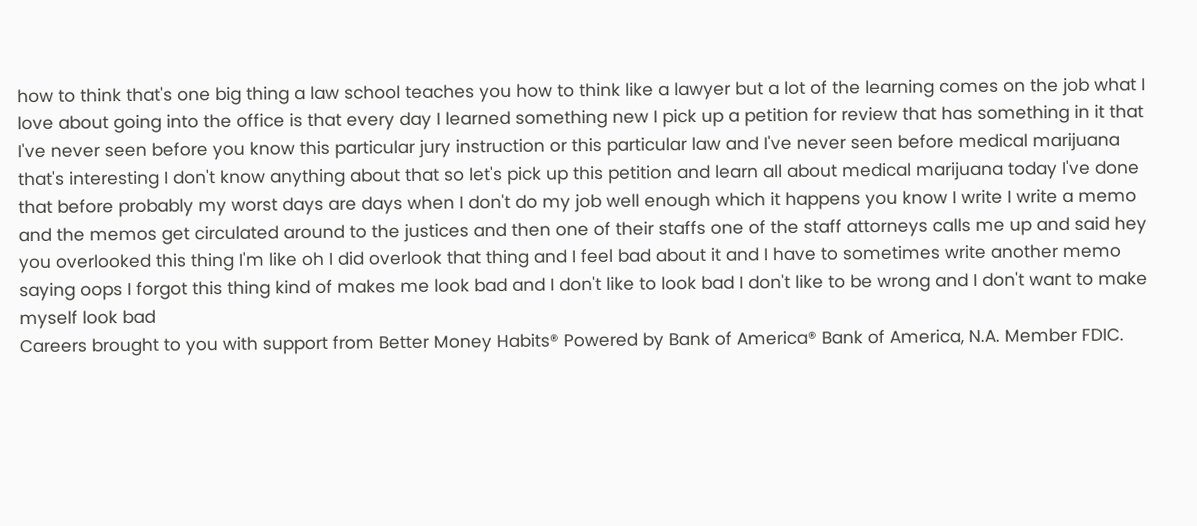how to think that's one big thing a law school teaches you how to think like a lawyer but a lot of the learning comes on the job what I love about going into the office is that every day I learned something new I pick up a petition for review that has something in it that I've never seen before you know this particular jury instruction or this particular law and I've never seen before medical marijuana that's interesting I don't know anything about that so let's pick up this petition and learn all about medical marijuana today I've done that before probably my worst days are days when I don't do my job well enough which it happens you know I write I write a memo and the memos get circulated around to the justices and then one of their staffs one of the staff attorneys calls me up and said hey you overlooked this thing I'm like oh I did overlook that thing and I feel bad about it and I have to sometimes write another memo saying oops I forgot this thing kind of makes me look bad and I don't like to look bad I don't like to be wrong and I don't want to make myself look bad
Careers brought to you with support from Better Money Habits® Powered by Bank of America® Bank of America, N.A. Member FDIC.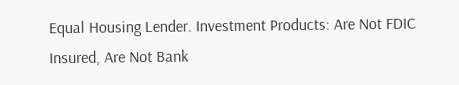Equal Housing Lender. Investment Products: Are Not FDIC Insured, Are Not Bank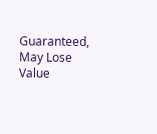Guaranteed, May Lose Value